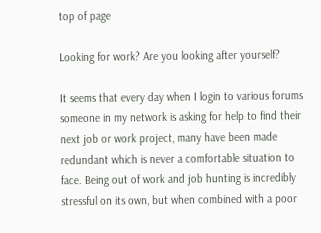top of page

Looking for work? Are you looking after yourself?

It seems that every day when I login to various forums someone in my network is asking for help to find their next job or work project, many have been made redundant which is never a comfortable situation to face. Being out of work and job hunting is incredibly stressful on its own, but when combined with a poor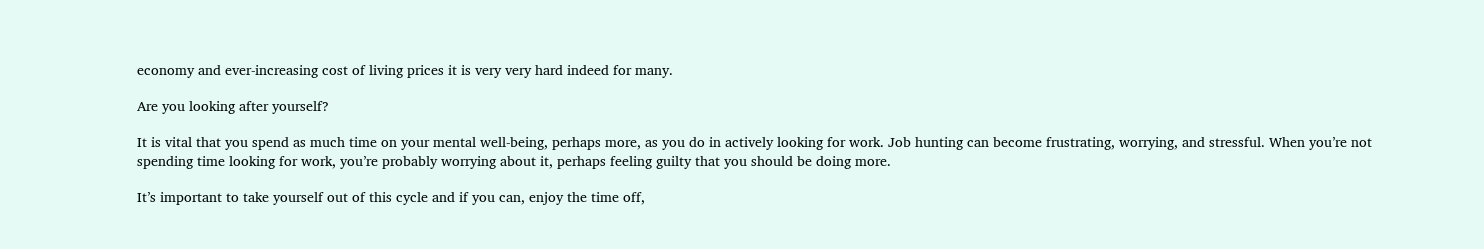economy and ever-increasing cost of living prices it is very very hard indeed for many.

Are you looking after yourself?

It is vital that you spend as much time on your mental well-being, perhaps more, as you do in actively looking for work. Job hunting can become frustrating, worrying, and stressful. When you’re not spending time looking for work, you’re probably worrying about it, perhaps feeling guilty that you should be doing more.

It’s important to take yourself out of this cycle and if you can, enjoy the time off,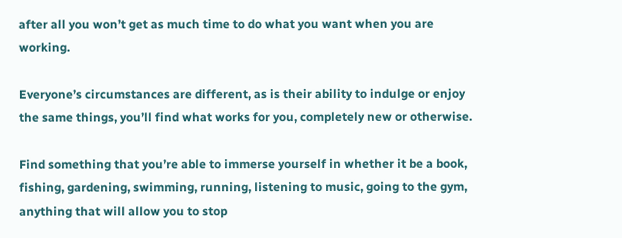after all you won’t get as much time to do what you want when you are working.

Everyone’s circumstances are different, as is their ability to indulge or enjoy the same things, you’ll find what works for you, completely new or otherwise.

Find something that you’re able to immerse yourself in whether it be a book, fishing, gardening, swimming, running, listening to music, going to the gym, anything that will allow you to stop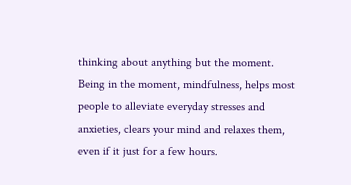thinking about anything but the moment. Being in the moment, mindfulness, helps most people to alleviate everyday stresses and anxieties, clears your mind and relaxes them, even if it just for a few hours.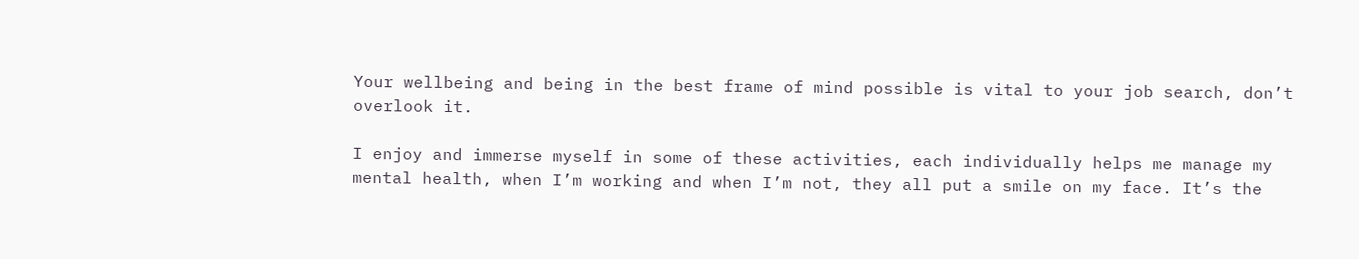Your wellbeing and being in the best frame of mind possible is vital to your job search, don’t overlook it.

I enjoy and immerse myself in some of these activities, each individually helps me manage my mental health, when I’m working and when I’m not, they all put a smile on my face. It’s the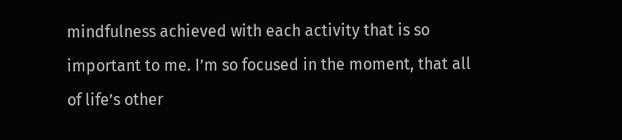mindfulness achieved with each activity that is so important to me. I’m so focused in the moment, that all of life’s other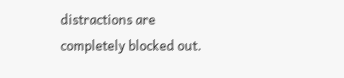distractions are completely blocked out.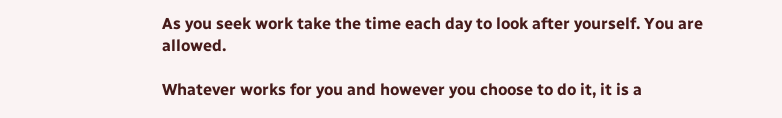As you seek work take the time each day to look after yourself. You are allowed.

Whatever works for you and however you choose to do it, it is a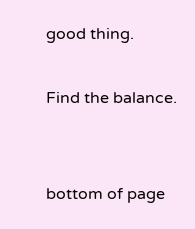good thing.

Find the balance.


bottom of page